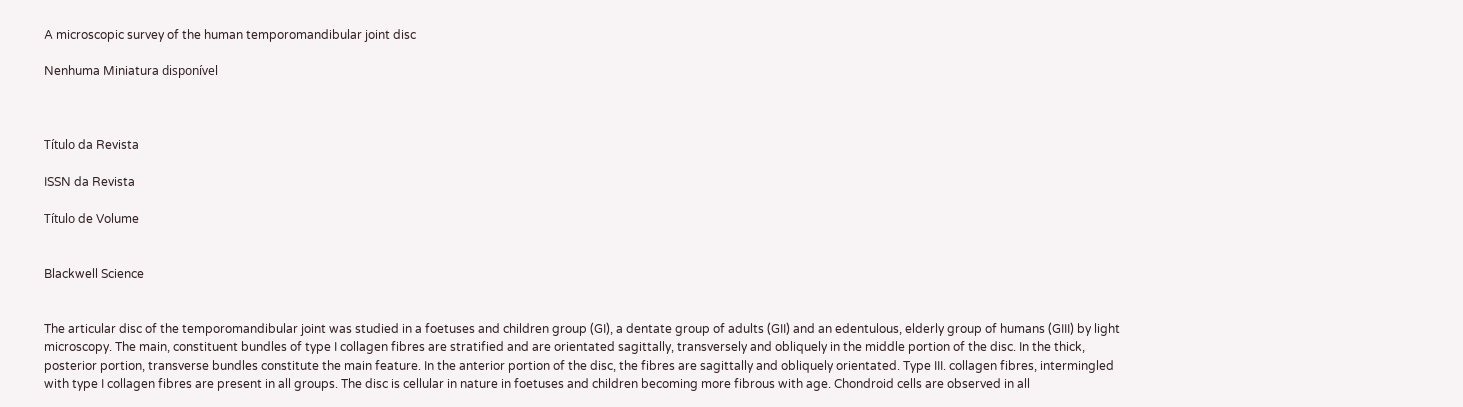A microscopic survey of the human temporomandibular joint disc

Nenhuma Miniatura disponível



Título da Revista

ISSN da Revista

Título de Volume


Blackwell Science


The articular disc of the temporomandibular joint was studied in a foetuses and children group (GI), a dentate group of adults (GII) and an edentulous, elderly group of humans (GIII) by light microscopy. The main, constituent bundles of type I collagen fibres are stratified and are orientated sagittally, transversely and obliquely in the middle portion of the disc. In the thick, posterior portion, transverse bundles constitute the main feature. In the anterior portion of the disc, the fibres are sagittally and obliquely orientated. Type III. collagen fibres, intermingled with type I collagen fibres are present in all groups. The disc is cellular in nature in foetuses and children becoming more fibrous with age. Chondroid cells are observed in all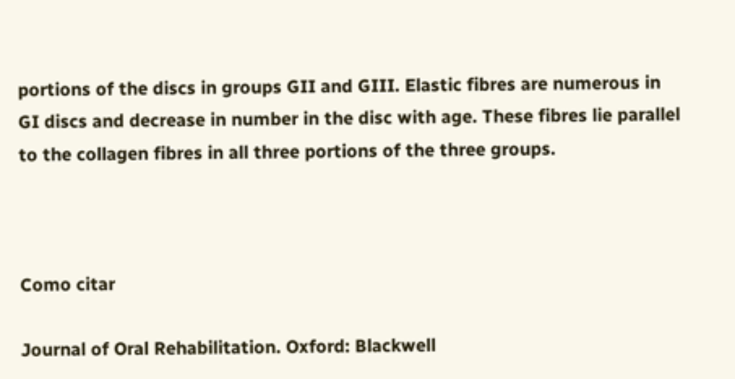portions of the discs in groups GII and GIII. Elastic fibres are numerous in GI discs and decrease in number in the disc with age. These fibres lie parallel to the collagen fibres in all three portions of the three groups.



Como citar

Journal of Oral Rehabilitation. Oxford: Blackwell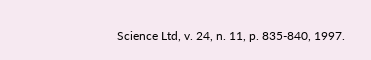Science Ltd, v. 24, n. 11, p. 835-840, 1997.